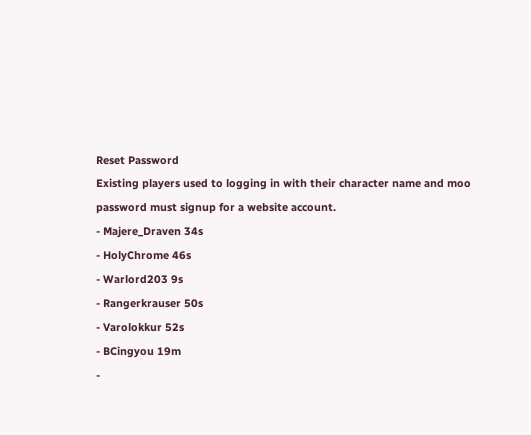Reset Password
Existing players used to logging in with their character name and moo password must signup for a website account.
- Majere_Draven 34s
- HolyChrome 46s
- Warlord203 9s
- Rangerkrauser 50s
- Varolokkur 52s
- BCingyou 19m
-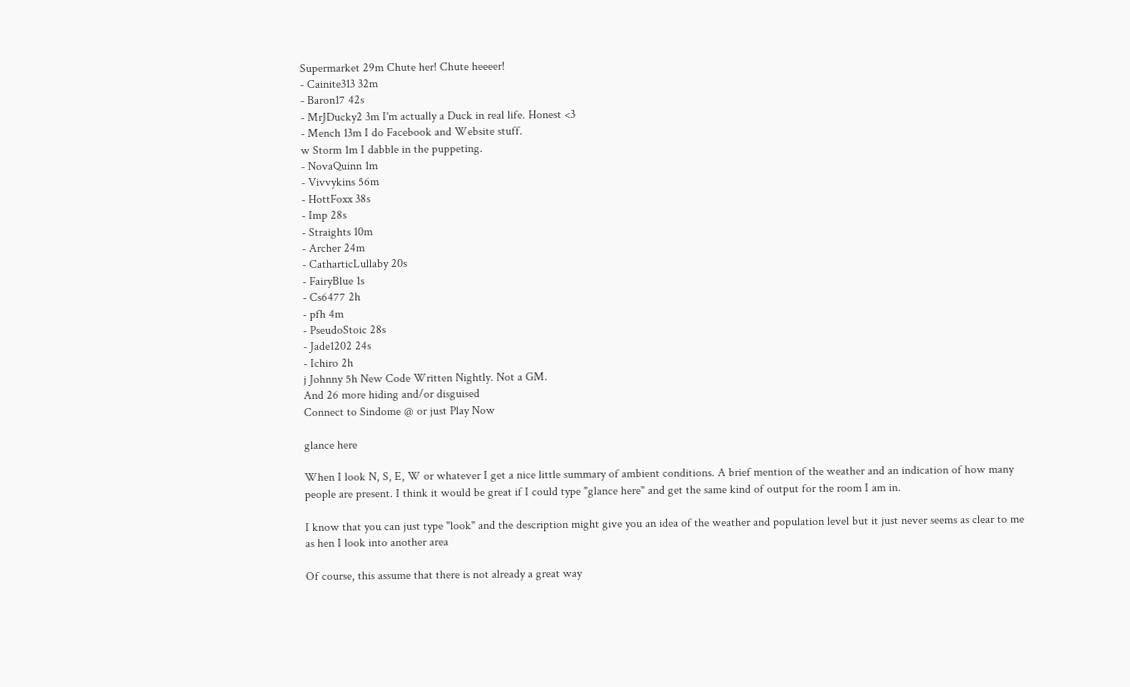Supermarket 29m Chute her! Chute heeeer!
- Cainite313 32m
- Baron17 42s
- MrJDucky2 3m I'm actually a Duck in real life. Honest <3
- Mench 13m I do Facebook and Website stuff.
w Storm 1m I dabble in the puppeting.
- NovaQuinn 1m
- Vivvykins 56m
- HottFoxx 38s
- Imp 28s
- Straights 10m
- Archer 24m
- CatharticLullaby 20s
- FairyBlue 1s
- Cs6477 2h
- pfh 4m
- PseudoStoic 28s
- Jade1202 24s
- Ichiro 2h
j Johnny 5h New Code Written Nightly. Not a GM.
And 26 more hiding and/or disguised
Connect to Sindome @ or just Play Now

glance here

When I look N, S, E, W or whatever I get a nice little summary of ambient conditions. A brief mention of the weather and an indication of how many people are present. I think it would be great if I could type "glance here" and get the same kind of output for the room I am in.

I know that you can just type "look" and the description might give you an idea of the weather and population level but it just never seems as clear to me as hen I look into another area

Of course, this assume that there is not already a great way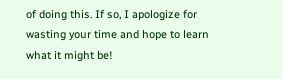of doing this. If so, I apologize for wasting your time and hope to learn what it might be!